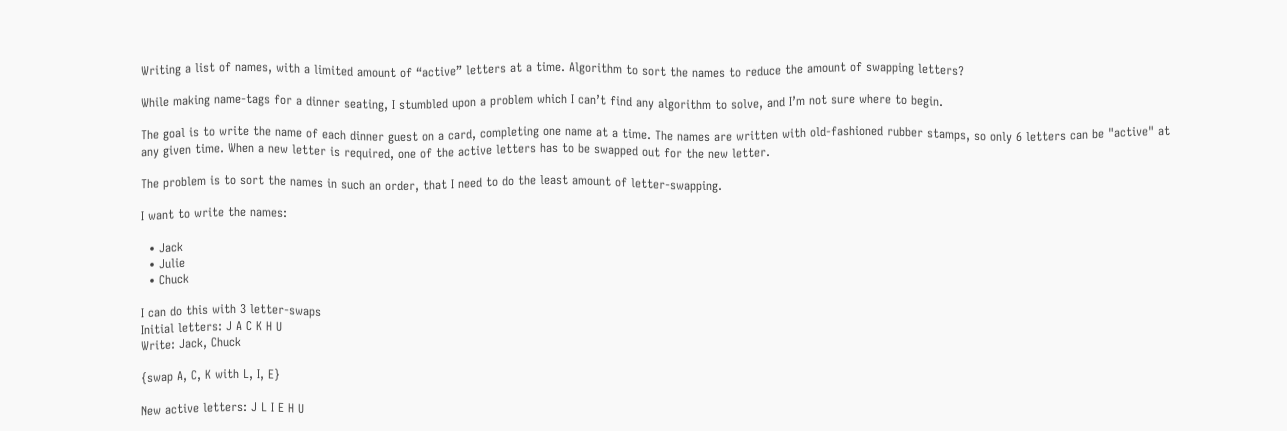Writing a list of names, with a limited amount of “active” letters at a time. Algorithm to sort the names to reduce the amount of swapping letters?

While making name-tags for a dinner seating, I stumbled upon a problem which I can’t find any algorithm to solve, and I’m not sure where to begin.

The goal is to write the name of each dinner guest on a card, completing one name at a time. The names are written with old-fashioned rubber stamps, so only 6 letters can be "active" at any given time. When a new letter is required, one of the active letters has to be swapped out for the new letter.

The problem is to sort the names in such an order, that I need to do the least amount of letter-swapping.

I want to write the names:

  • Jack
  • Julie
  • Chuck

I can do this with 3 letter-swaps
Initial letters: J A C K H U
Write: Jack, Chuck

{swap A, C, K with L, I, E}

New active letters: J L I E H U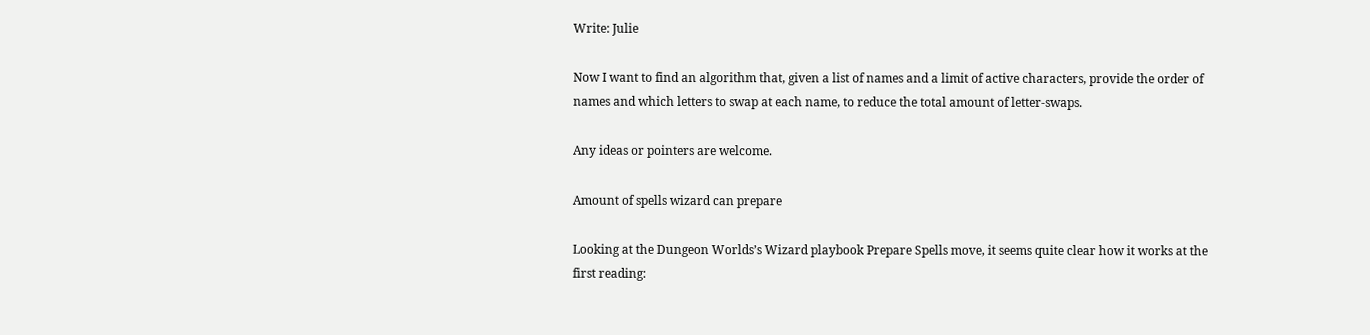Write: Julie

Now I want to find an algorithm that, given a list of names and a limit of active characters, provide the order of names and which letters to swap at each name, to reduce the total amount of letter-swaps.

Any ideas or pointers are welcome.

Amount of spells wizard can prepare

Looking at the Dungeon Worlds’s Wizard playbook Prepare Spells move, it seems quite clear how it works at the first reading: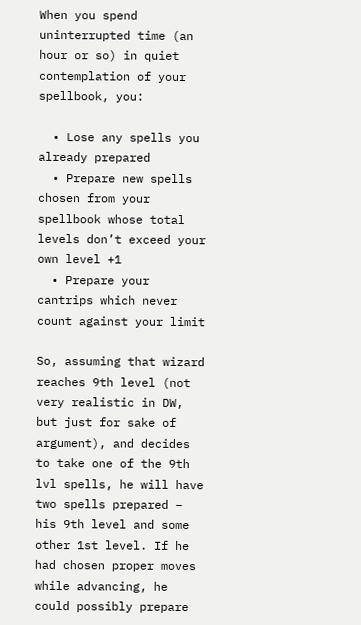When you spend uninterrupted time (an hour or so) in quiet contemplation of your spellbook, you:

  • Lose any spells you already prepared
  • Prepare new spells chosen from your spellbook whose total levels don’t exceed your own level +1
  • Prepare your cantrips which never count against your limit

So, assuming that wizard reaches 9th level (not very realistic in DW, but just for sake of argument), and decides to take one of the 9th lvl spells, he will have two spells prepared – his 9th level and some other 1st level. If he had chosen proper moves while advancing, he could possibly prepare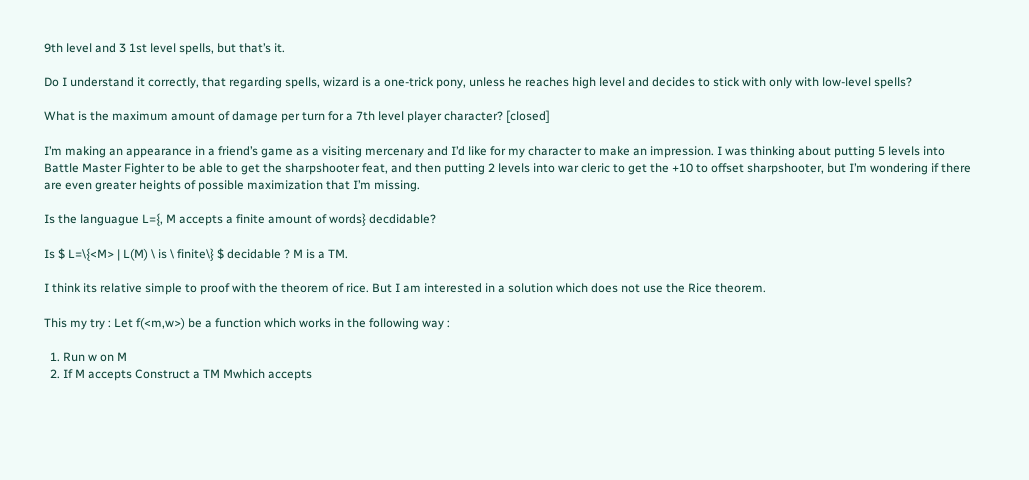9th level and 3 1st level spells, but that’s it.

Do I understand it correctly, that regarding spells, wizard is a one-trick pony, unless he reaches high level and decides to stick with only with low-level spells?

What is the maximum amount of damage per turn for a 7th level player character? [closed]

I’m making an appearance in a friend’s game as a visiting mercenary and I’d like for my character to make an impression. I was thinking about putting 5 levels into Battle Master Fighter to be able to get the sharpshooter feat, and then putting 2 levels into war cleric to get the +10 to offset sharpshooter, but I’m wondering if there are even greater heights of possible maximization that I’m missing.

Is the languague L={, M accepts a finite amount of words} decdidable?

Is $ L=\{<M> | L(M) \ is \ finite\} $ decidable ? M is a TM.

I think its relative simple to proof with the theorem of rice. But I am interested in a solution which does not use the Rice theorem.

This my try : Let f(<m,w>) be a function which works in the following way :

  1. Run w on M
  2. If M accepts Construct a TM Mwhich accepts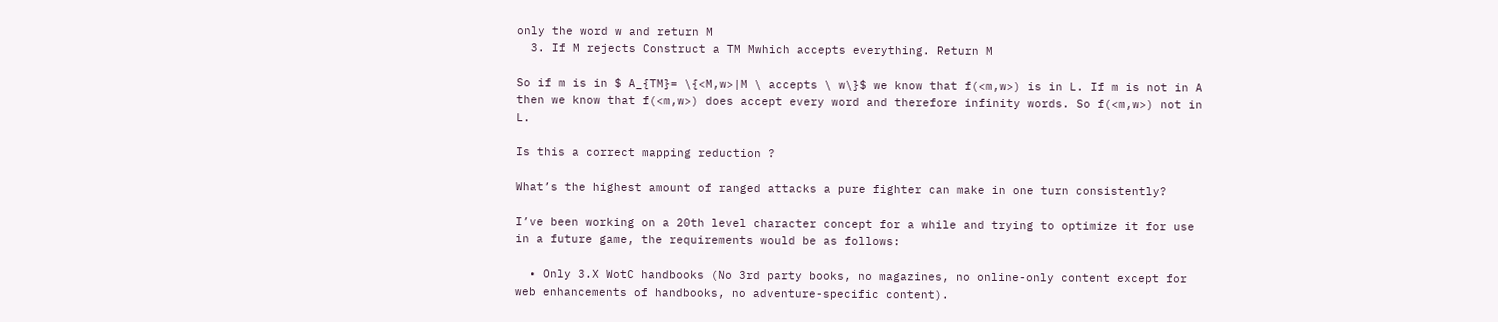only the word w and return M
  3. If M rejects Construct a TM Mwhich accepts everything. Return M

So if m is in $ A_{TM}= \{<M,w>|M \ accepts \ w\}$ we know that f(<m,w>) is in L. If m is not in A then we know that f(<m,w>) does accept every word and therefore infinity words. So f(<m,w>) not in L.

Is this a correct mapping reduction ?

What’s the highest amount of ranged attacks a pure fighter can make in one turn consistently?

I’ve been working on a 20th level character concept for a while and trying to optimize it for use in a future game, the requirements would be as follows:

  • Only 3.X WotC handbooks (No 3rd party books, no magazines, no online-only content except for web enhancements of handbooks, no adventure-specific content).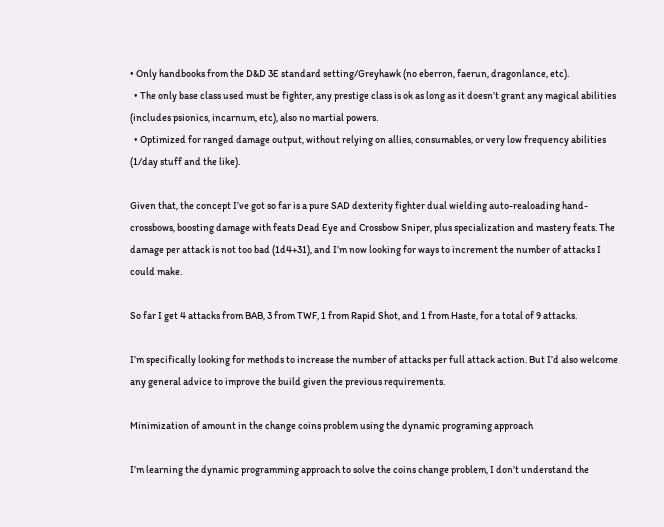• Only handbooks from the D&D 3E standard setting/Greyhawk (no eberron, faerun, dragonlance, etc).
  • The only base class used must be fighter, any prestige class is ok as long as it doesn’t grant any magical abilities (includes psionics, incarnum, etc), also no martial powers.
  • Optimized for ranged damage output, without relying on allies, consumables, or very low frequency abilities (1/day stuff and the like).

Given that, the concept I’ve got so far is a pure SAD dexterity fighter dual wielding auto-realoading hand-crossbows, boosting damage with feats Dead Eye and Crossbow Sniper, plus specialization and mastery feats. The damage per attack is not too bad (1d4+31), and I’m now looking for ways to increment the number of attacks I could make.

So far I get 4 attacks from BAB, 3 from TWF, 1 from Rapid Shot, and 1 from Haste, for a total of 9 attacks.

I’m specifically looking for methods to increase the number of attacks per full attack action. But I’d also welcome any general advice to improve the build given the previous requirements.

Minimization of amount in the change coins problem using the dynamic programing approach

I’m learning the dynamic programming approach to solve the coins change problem, I don’t understand the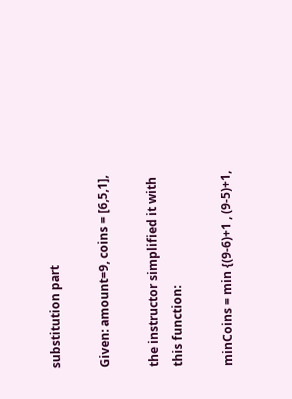substitution part

Given: amount=9, coins = [6,5,1],

the instructor simplified it with this function:

minCoins = min {(9-6)+1 , (9-5)+1,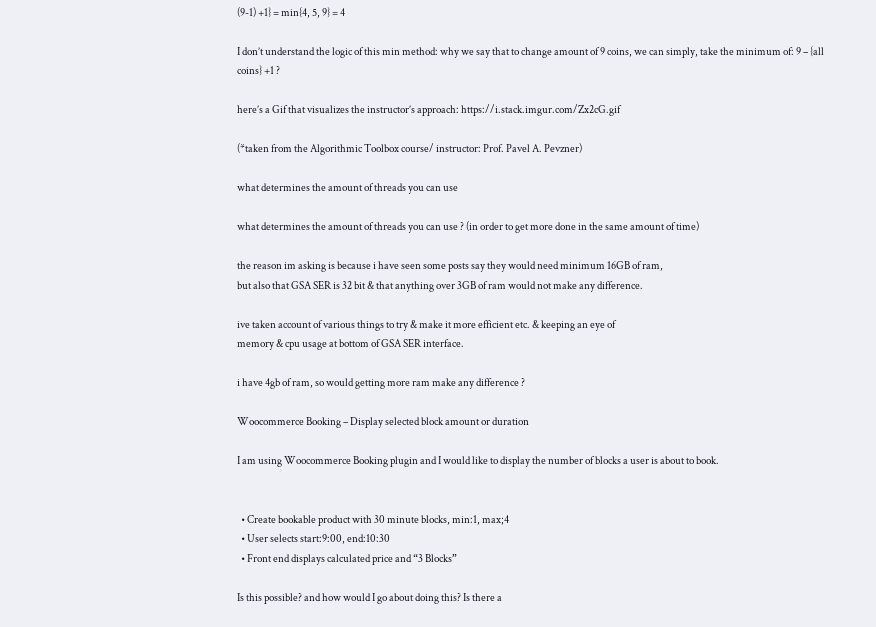(9-1) +1} = min{4, 5, 9} = 4

I don’t understand the logic of this min method: why we say that to change amount of 9 coins, we can simply, take the minimum of: 9 – {all coins} +1 ?

here’s a Gif that visualizes the instructor’s approach: https://i.stack.imgur.com/Zx2cG.gif

(*taken from the Algorithmic Toolbox course/ instructor: Prof. Pavel A. Pevzner)

what determines the amount of threads you can use

what determines the amount of threads you can use ? (in order to get more done in the same amount of time)

the reason im asking is because i have seen some posts say they would need minimum 16GB of ram,
but also that GSA SER is 32 bit & that anything over 3GB of ram would not make any difference.

ive taken account of various things to try & make it more efficient etc. & keeping an eye of
memory & cpu usage at bottom of GSA SER interface.

i have 4gb of ram, so would getting more ram make any difference ?

Woocommerce Booking – Display selected block amount or duration

I am using Woocommerce Booking plugin and I would like to display the number of blocks a user is about to book.


  • Create bookable product with 30 minute blocks, min:1, max;4
  • User selects start:9:00, end:10:30
  • Front end displays calculated price and “3 Blocks”

Is this possible? and how would I go about doing this? Is there a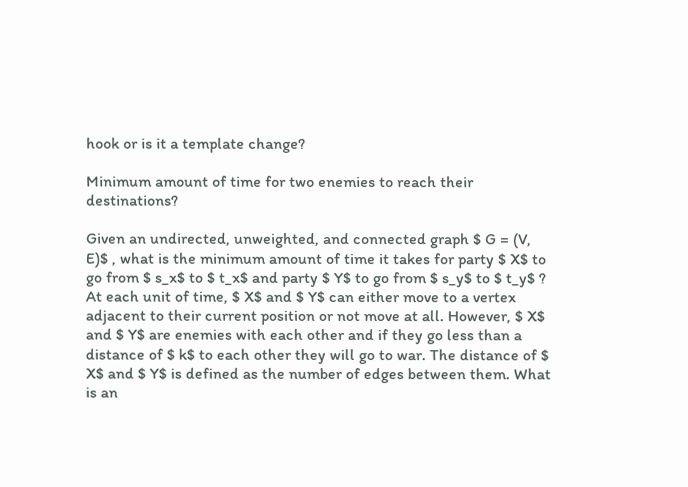hook or is it a template change?

Minimum amount of time for two enemies to reach their destinations?

Given an undirected, unweighted, and connected graph $ G = (V, E)$ , what is the minimum amount of time it takes for party $ X$ to go from $ s_x$ to $ t_x$ and party $ Y$ to go from $ s_y$ to $ t_y$ ? At each unit of time, $ X$ and $ Y$ can either move to a vertex adjacent to their current position or not move at all. However, $ X$ and $ Y$ are enemies with each other and if they go less than a distance of $ k$ to each other they will go to war. The distance of $ X$ and $ Y$ is defined as the number of edges between them. What is an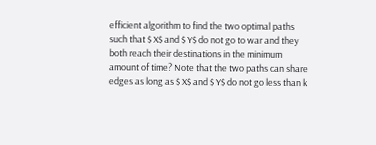efficient algorithm to find the two optimal paths such that $ X$ and $ Y$ do not go to war and they both reach their destinations in the minimum amount of time? Note that the two paths can share edges as long as $ X$ and $ Y$ do not go less than k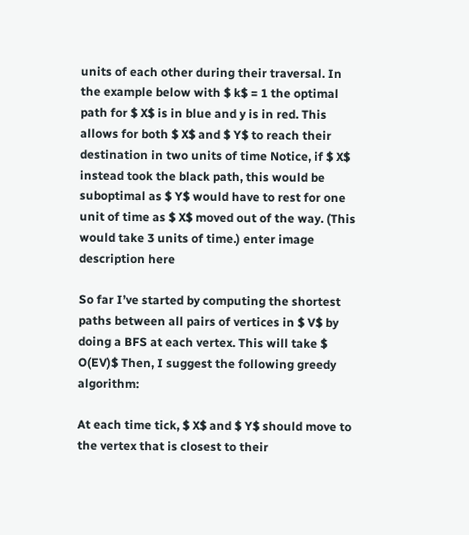units of each other during their traversal. In the example below with $ k$ = 1 the optimal path for $ X$ is in blue and y is in red. This allows for both $ X$ and $ Y$ to reach their destination in two units of time Notice, if $ X$ instead took the black path, this would be suboptimal as $ Y$ would have to rest for one unit of time as $ X$ moved out of the way. (This would take 3 units of time.) enter image description here

So far I’ve started by computing the shortest paths between all pairs of vertices in $ V$ by doing a BFS at each vertex. This will take $ O(EV)$ Then, I suggest the following greedy algorithm:

At each time tick, $ X$ and $ Y$ should move to the vertex that is closest to their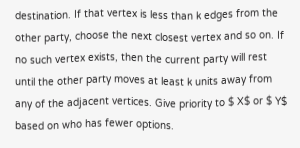destination. If that vertex is less than k edges from the other party, choose the next closest vertex and so on. If no such vertex exists, then the current party will rest until the other party moves at least k units away from any of the adjacent vertices. Give priority to $ X$ or $ Y$ based on who has fewer options.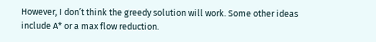However, I don’t think the greedy solution will work. Some other ideas include A* or a max flow reduction.